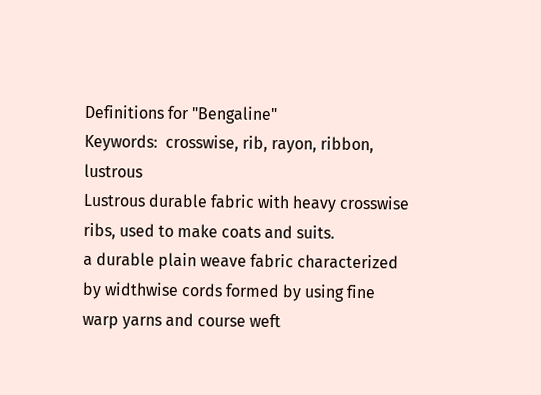Definitions for "Bengaline"
Keywords:  crosswise, rib, rayon, ribbon, lustrous
Lustrous durable fabric with heavy crosswise ribs, used to make coats and suits.
a durable plain weave fabric characterized by widthwise cords formed by using fine warp yarns and course weft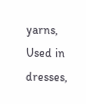yarns, Used in dresses,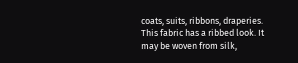coats, suits, ribbons, draperies.
This fabric has a ribbed look. It may be woven from silk,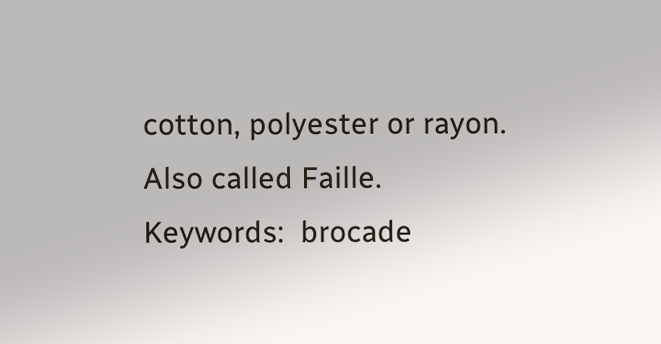cotton, polyester or rayon. Also called Faille.
Keywords:  brocade